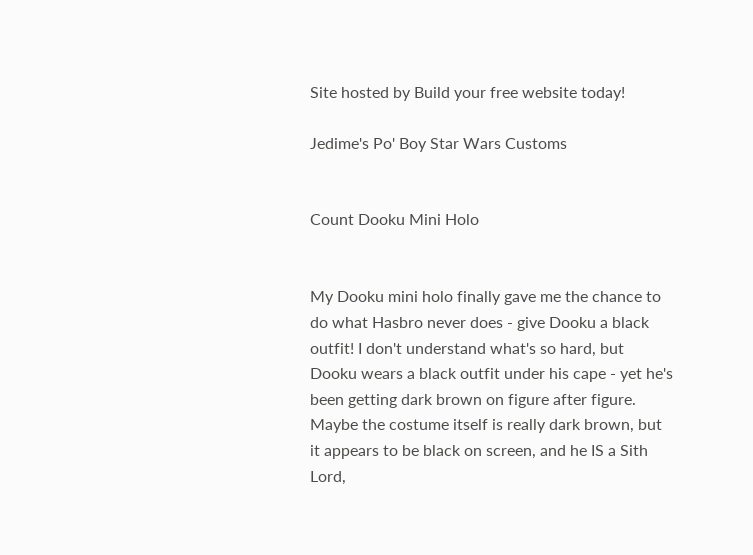Site hosted by Build your free website today!

Jedime's Po' Boy Star Wars Customs


Count Dooku Mini Holo


My Dooku mini holo finally gave me the chance to do what Hasbro never does - give Dooku a black outfit! I don't understand what's so hard, but Dooku wears a black outfit under his cape - yet he's been getting dark brown on figure after figure. Maybe the costume itself is really dark brown, but it appears to be black on screen, and he IS a Sith Lord,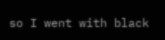so I went with black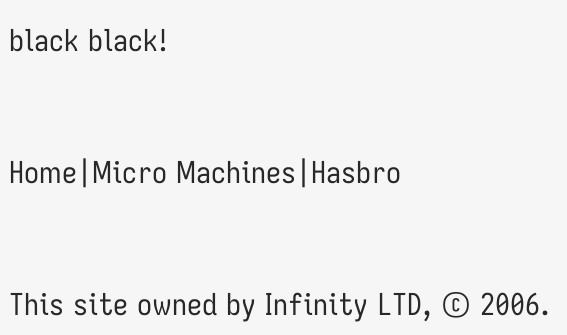black black!


Home|Micro Machines|Hasbro


This site owned by Infinity LTD, © 2006.